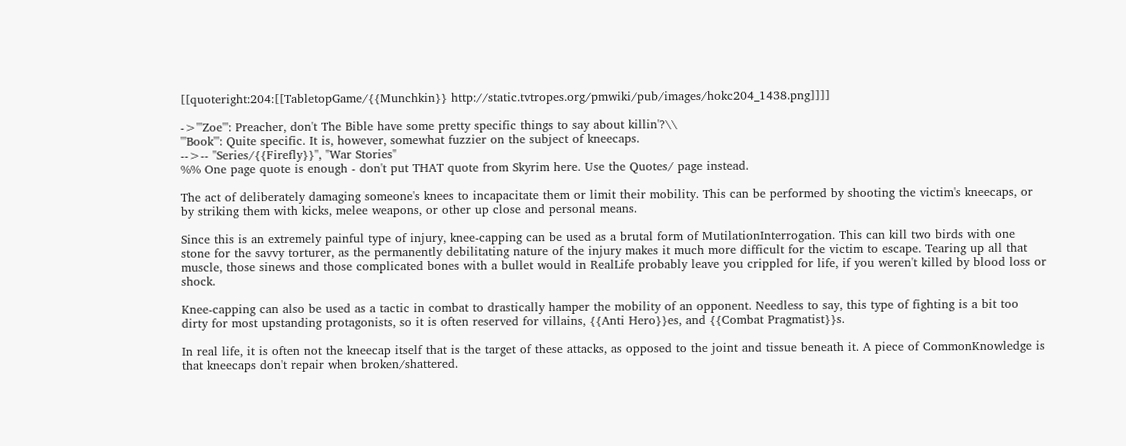[[quoteright:204:[[TabletopGame/{{Munchkin}} http://static.tvtropes.org/pmwiki/pub/images/hokc204_1438.png]]]]

->'''Zoe''': Preacher, don't The Bible have some pretty specific things to say about killin'?\\
'''Book''': Quite specific. It is, however, somewhat fuzzier on the subject of kneecaps.
-->-- ''Series/{{Firefly}}'', "War Stories"
%% One page quote is enough - don't put THAT quote from Skyrim here. Use the Quotes/ page instead.

The act of deliberately damaging someone's knees to incapacitate them or limit their mobility. This can be performed by shooting the victim's kneecaps, or by striking them with kicks, melee weapons, or other up close and personal means.

Since this is an extremely painful type of injury, knee-capping can be used as a brutal form of MutilationInterrogation. This can kill two birds with one stone for the savvy torturer, as the permanently debilitating nature of the injury makes it much more difficult for the victim to escape. Tearing up all that muscle, those sinews and those complicated bones with a bullet would in RealLife probably leave you crippled for life, if you weren't killed by blood loss or shock.

Knee-capping can also be used as a tactic in combat to drastically hamper the mobility of an opponent. Needless to say, this type of fighting is a bit too dirty for most upstanding protagonists, so it is often reserved for villains, {{Anti Hero}}es, and {{Combat Pragmatist}}s.

In real life, it is often not the kneecap itself that is the target of these attacks, as opposed to the joint and tissue beneath it. A piece of CommonKnowledge is that kneecaps don't repair when broken/shattered.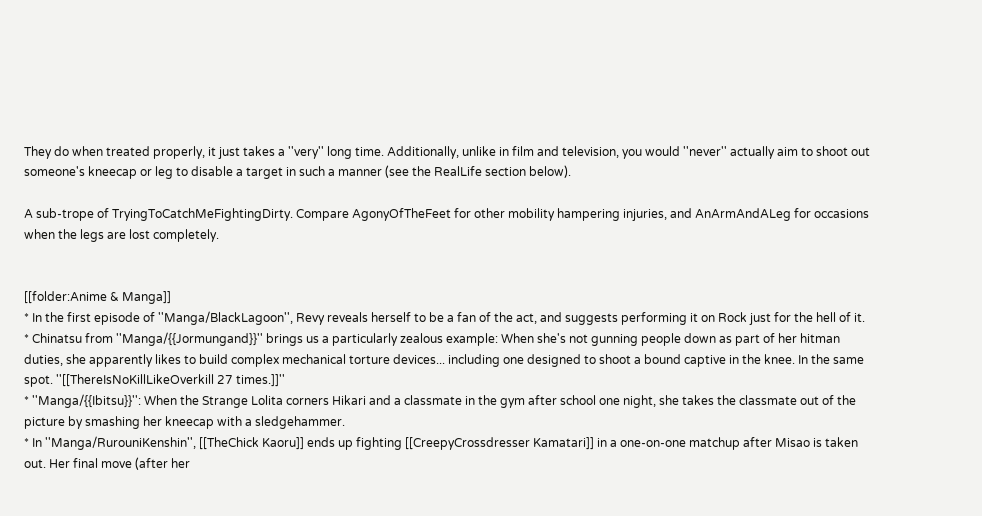They do when treated properly, it just takes a ''very'' long time. Additionally, unlike in film and television, you would ''never'' actually aim to shoot out someone's kneecap or leg to disable a target in such a manner (see the RealLife section below).

A sub-trope of TryingToCatchMeFightingDirty. Compare AgonyOfTheFeet for other mobility hampering injuries, and AnArmAndALeg for occasions when the legs are lost completely.


[[folder:Anime & Manga]]
* In the first episode of ''Manga/BlackLagoon'', Revy reveals herself to be a fan of the act, and suggests performing it on Rock just for the hell of it.
* Chinatsu from ''Manga/{{Jormungand}}'' brings us a particularly zealous example: When she's not gunning people down as part of her hitman duties, she apparently likes to build complex mechanical torture devices... including one designed to shoot a bound captive in the knee. In the same spot. ''[[ThereIsNoKillLikeOverkill 27 times.]]''
* ''Manga/{{Ibitsu}}'': When the Strange Lolita corners Hikari and a classmate in the gym after school one night, she takes the classmate out of the picture by smashing her kneecap with a sledgehammer.
* In ''Manga/RurouniKenshin'', [[TheChick Kaoru]] ends up fighting [[CreepyCrossdresser Kamatari]] in a one-on-one matchup after Misao is taken out. Her final move (after her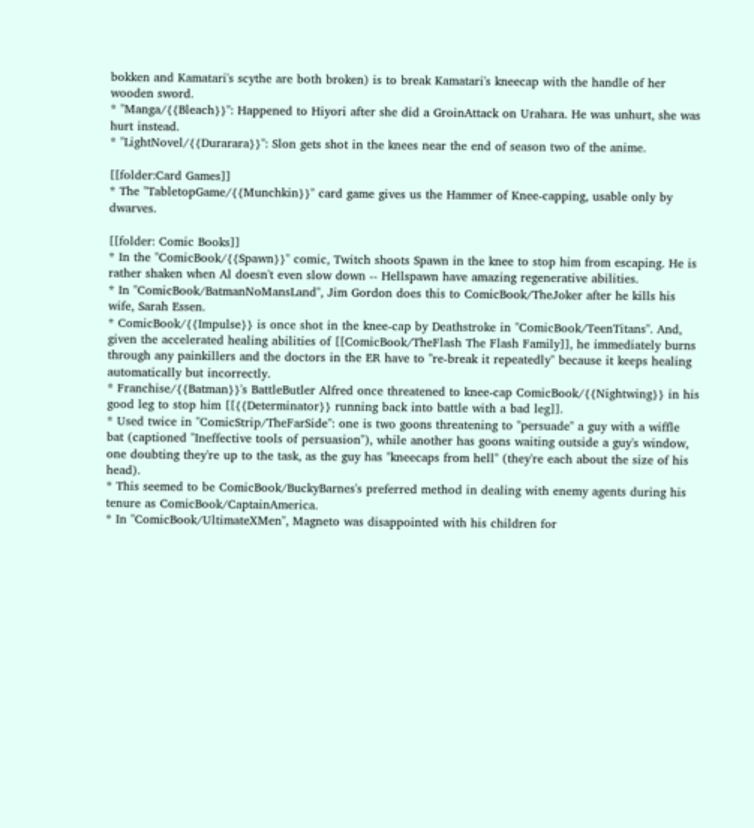bokken and Kamatari's scythe are both broken) is to break Kamatari's kneecap with the handle of her wooden sword.
* ''Manga/{{Bleach}}'': Happened to Hiyori after she did a GroinAttack on Urahara. He was unhurt, she was hurt instead.
* ''LightNovel/{{Durarara}}'': Slon gets shot in the knees near the end of season two of the anime.

[[folder:Card Games]]
* The ''TabletopGame/{{Munchkin}}'' card game gives us the Hammer of Knee-capping, usable only by dwarves.

[[folder: Comic Books]]
* In the ''ComicBook/{{Spawn}}'' comic, Twitch shoots Spawn in the knee to stop him from escaping. He is rather shaken when Al doesn't even slow down -- Hellspawn have amazing regenerative abilities.
* In ''ComicBook/BatmanNoMansLand'', Jim Gordon does this to ComicBook/TheJoker after he kills his wife, Sarah Essen.
* ComicBook/{{Impulse}} is once shot in the knee-cap by Deathstroke in ''ComicBook/TeenTitans''. And, given the accelerated healing abilities of [[ComicBook/TheFlash The Flash Family]], he immediately burns through any painkillers and the doctors in the ER have to ''re-break it repeatedly'' because it keeps healing automatically but incorrectly.
* Franchise/{{Batman}}'s BattleButler Alfred once threatened to knee-cap ComicBook/{{Nightwing}} in his good leg to stop him [[{{Determinator}} running back into battle with a bad leg]].
* Used twice in ''ComicStrip/TheFarSide'': one is two goons threatening to "persuade" a guy with a wiffle bat (captioned "Ineffective tools of persuasion"), while another has goons waiting outside a guy's window, one doubting they're up to the task, as the guy has "kneecaps from hell" (they're each about the size of his head).
* This seemed to be ComicBook/BuckyBarnes's preferred method in dealing with enemy agents during his tenure as ComicBook/CaptainAmerica.
* In ''ComicBook/UltimateXMen'', Magneto was disappointed with his children for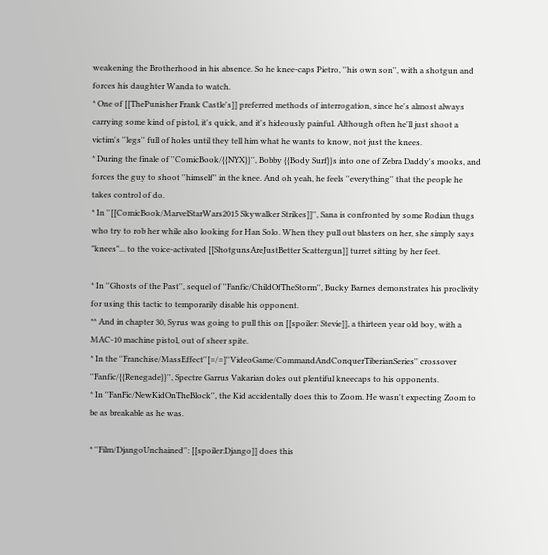weakening the Brotherhood in his absence. So he knee-caps Pietro, ''his own son'', with a shotgun and forces his daughter Wanda to watch.
* One of [[ThePunisher Frank Castle's]] preferred methods of interrogation, since he's almost always carrying some kind of pistol, it's quick, and it's hideously painful. Although often he'll just shoot a victim's ''legs'' full of holes until they tell him what he wants to know, not just the knees.
* During the finale of ''ComicBook/{{NYX}}'', Bobby {{Body Surf}}s into one of Zebra Daddy's mooks, and forces the guy to shoot ''himself'' in the knee. And oh yeah, he feels ''everything'' that the people he takes control of do.
* In ''[[ComicBook/MarvelStarWars2015 Skywalker Strikes]]'', Sana is confronted by some Rodian thugs who try to rob her while also looking for Han Solo. When they pull out blasters on her, she simply says "knees"... to the voice-activated [[ShotgunsAreJustBetter Scattergun]] turret sitting by her feet.

* In ''Ghosts of the Past'', sequel of ''Fanfic/ChildOfTheStorm'', Bucky Barnes demonstrates his proclivity for using this tactic to temporarily disable his opponent.
** And in chapter 30, Syrus was going to pull this on [[spoiler: Stevie]], a thirteen year old boy, with a MAC-10 machine pistol, out of sheer spite.
* In the ''Franchise/MassEffect''[=/=]''VideoGame/CommandAndConquerTiberianSeries'' crossover ''Fanfic/{{Renegade}}'', Spectre Garrus Vakarian doles out plentiful kneecaps to his opponents.
* In ''FanFic/NewKidOnTheBlock'', the Kid accidentally does this to Zoom. He wasn't expecting Zoom to be as breakable as he was.

* ''Film/DjangoUnchained'': [[spoiler:Django]] does this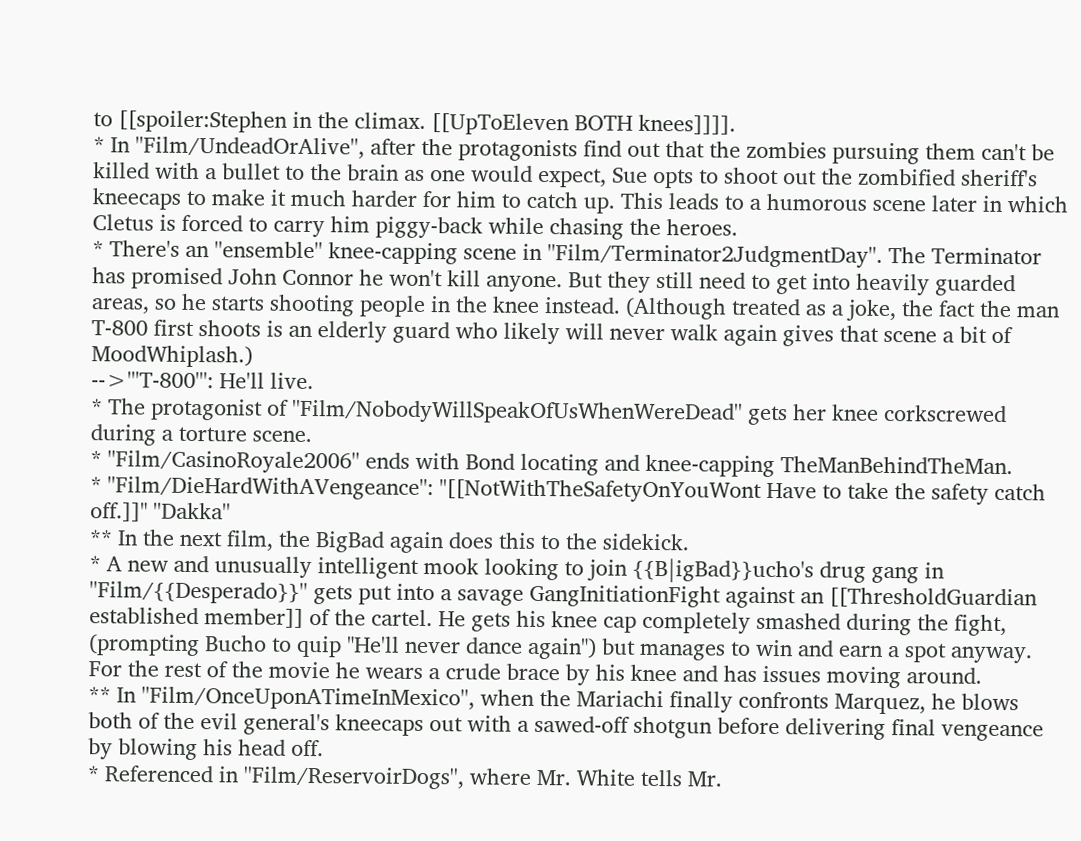to [[spoiler:Stephen in the climax. [[UpToEleven BOTH knees]]]].
* In ''Film/UndeadOrAlive'', after the protagonists find out that the zombies pursuing them can't be killed with a bullet to the brain as one would expect, Sue opts to shoot out the zombified sheriff's kneecaps to make it much harder for him to catch up. This leads to a humorous scene later in which Cletus is forced to carry him piggy-back while chasing the heroes.
* There's an ''ensemble'' knee-capping scene in ''Film/Terminator2JudgmentDay''. The Terminator has promised John Connor he won't kill anyone. But they still need to get into heavily guarded areas, so he starts shooting people in the knee instead. (Although treated as a joke, the fact the man T-800 first shoots is an elderly guard who likely will never walk again gives that scene a bit of MoodWhiplash.)
-->'''T-800''': He'll live.
* The protagonist of ''Film/NobodyWillSpeakOfUsWhenWereDead'' gets her knee corkscrewed during a torture scene.
* ''Film/CasinoRoyale2006'' ends with Bond locating and knee-capping TheManBehindTheMan.
* ''Film/DieHardWithAVengeance'': "[[NotWithTheSafetyOnYouWont Have to take the safety catch off.]]" ''Dakka''
** In the next film, the BigBad again does this to the sidekick.
* A new and unusually intelligent mook looking to join {{B|igBad}}ucho's drug gang in ''Film/{{Desperado}}'' gets put into a savage GangInitiationFight against an [[ThresholdGuardian established member]] of the cartel. He gets his knee cap completely smashed during the fight, (prompting Bucho to quip "He'll never dance again") but manages to win and earn a spot anyway. For the rest of the movie he wears a crude brace by his knee and has issues moving around.
** In ''Film/OnceUponATimeInMexico'', when the Mariachi finally confronts Marquez, he blows both of the evil general's kneecaps out with a sawed-off shotgun before delivering final vengeance by blowing his head off.
* Referenced in ''Film/ReservoirDogs'', where Mr. White tells Mr.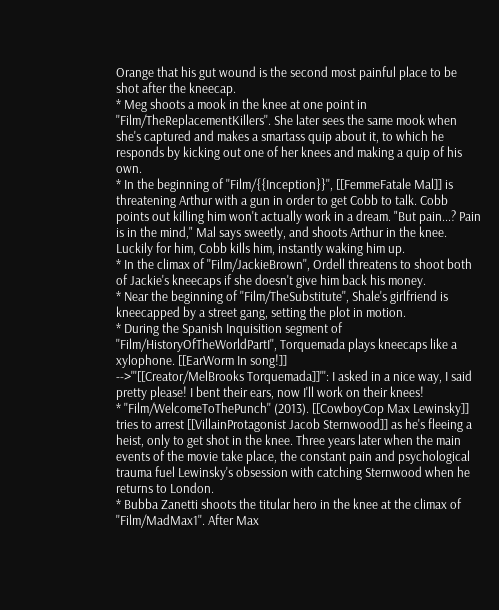Orange that his gut wound is the second most painful place to be shot after the kneecap.
* Meg shoots a mook in the knee at one point in ''Film/TheReplacementKillers''. She later sees the same mook when she's captured and makes a smartass quip about it, to which he responds by kicking out one of her knees and making a quip of his own.
* In the beginning of ''Film/{{Inception}}'', [[FemmeFatale Mal]] is threatening Arthur with a gun in order to get Cobb to talk. Cobb points out killing him won't actually work in a dream. "But pain...? Pain is in the mind," Mal says sweetly, and shoots Arthur in the knee. Luckily for him, Cobb kills him, instantly waking him up.
* In the climax of ''Film/JackieBrown'', Ordell threatens to shoot both of Jackie's kneecaps if she doesn't give him back his money.
* Near the beginning of ''Film/TheSubstitute'', Shale's girlfriend is kneecapped by a street gang, setting the plot in motion.
* During the Spanish Inquisition segment of ''Film/HistoryOfTheWorldPartI'', Torquemada plays kneecaps like a xylophone. [[EarWorm In song!]]
-->'''[[Creator/MelBrooks Torquemada]]''': I asked in a nice way, I said pretty please! I bent their ears, now I'll work on their knees!
* ''Film/WelcomeToThePunch'' (2013). [[CowboyCop Max Lewinsky]] tries to arrest [[VillainProtagonist Jacob Sternwood]] as he's fleeing a heist, only to get shot in the knee. Three years later when the main events of the movie take place, the constant pain and psychological trauma fuel Lewinsky's obsession with catching Sternwood when he returns to London.
* Bubba Zanetti shoots the titular hero in the knee at the climax of ''Film/MadMax1''. After Max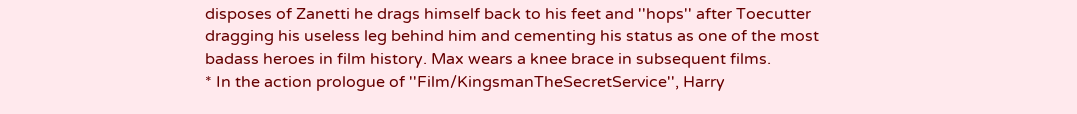disposes of Zanetti he drags himself back to his feet and ''hops'' after Toecutter dragging his useless leg behind him and cementing his status as one of the most badass heroes in film history. Max wears a knee brace in subsequent films.
* In the action prologue of ''Film/KingsmanTheSecretService'', Harry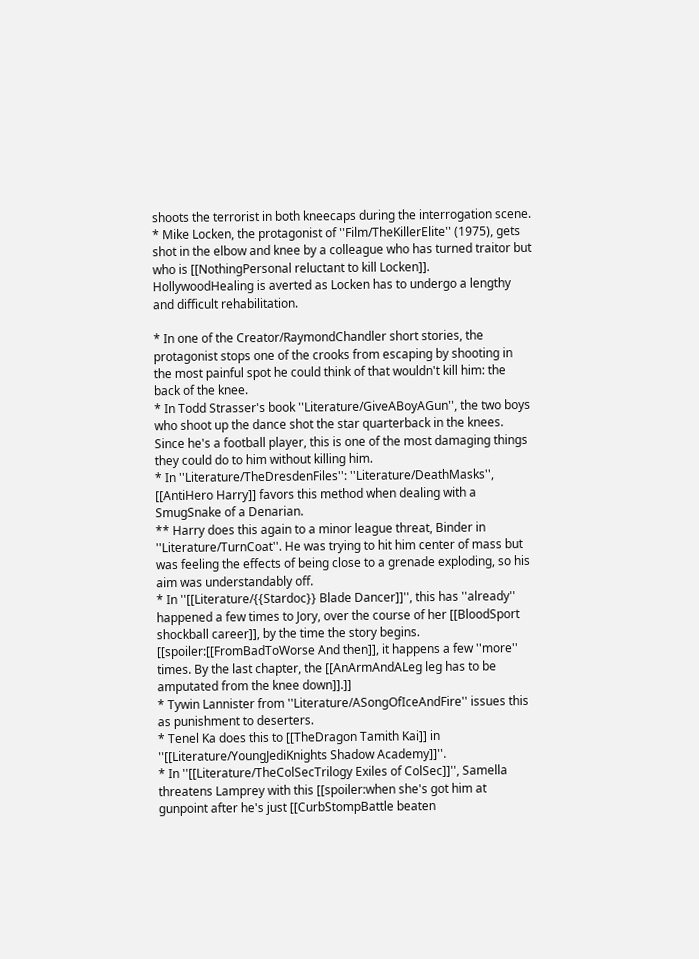shoots the terrorist in both kneecaps during the interrogation scene.
* Mike Locken, the protagonist of ''Film/TheKillerElite'' (1975), gets shot in the elbow and knee by a colleague who has turned traitor but who is [[NothingPersonal reluctant to kill Locken]]. HollywoodHealing is averted as Locken has to undergo a lengthy and difficult rehabilitation.

* In one of the Creator/RaymondChandler short stories, the protagonist stops one of the crooks from escaping by shooting in the most painful spot he could think of that wouldn't kill him: the back of the knee.
* In Todd Strasser's book ''Literature/GiveABoyAGun'', the two boys who shoot up the dance shot the star quarterback in the knees. Since he's a football player, this is one of the most damaging things they could do to him without killing him.
* In ''Literature/TheDresdenFiles'': ''Literature/DeathMasks'', [[AntiHero Harry]] favors this method when dealing with a SmugSnake of a Denarian.
** Harry does this again to a minor league threat, Binder in ''Literature/TurnCoat''. He was trying to hit him center of mass but was feeling the effects of being close to a grenade exploding, so his aim was understandably off.
* In ''[[Literature/{{Stardoc}} Blade Dancer]]'', this has ''already'' happened a few times to Jory, over the course of her [[BloodSport shockball career]], by the time the story begins. [[spoiler:[[FromBadToWorse And then]], it happens a few ''more'' times. By the last chapter, the [[AnArmAndALeg leg has to be amputated from the knee down]].]]
* Tywin Lannister from ''Literature/ASongOfIceAndFire'' issues this as punishment to deserters.
* Tenel Ka does this to [[TheDragon Tamith Kai]] in ''[[Literature/YoungJediKnights Shadow Academy]]''.
* In ''[[Literature/TheColSecTrilogy Exiles of ColSec]]'', Samella threatens Lamprey with this [[spoiler:when she's got him at gunpoint after he's just [[CurbStompBattle beaten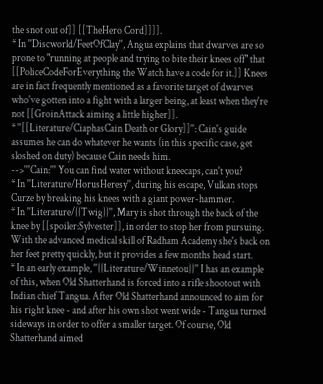the snot out of]] [[TheHero Cord]]]].
* In ''Discworld/FeetOfClay'', Angua explains that dwarves are so prone to "running at people and trying to bite their knees off" that [[PoliceCodeForEverything the Watch have a code for it.]] Knees are in fact frequently mentioned as a favorite target of dwarves who've gotten into a fight with a larger being, at least when they're not [[GroinAttack aiming a little higher]].
* ''[[Literature/CiaphasCain Death or Glory]]'': Cain's guide assumes he can do whatever he wants (in this specific case, get sloshed on duty) because Cain needs him.
-->'''Cain:''' You can find water without kneecaps, can't you?
* In ''Literature/HorusHeresy'', during his escape, Vulkan stops Curze by breaking his knees with a giant power-hammer.
* In ''Literature/{{Twig}}'', Mary is shot through the back of the knee by [[spoiler:Sylvester]], in order to stop her from pursuing. With the advanced medical skill of Radham Academy she's back on her feet pretty quickly, but it provides a few months head start.
* In an early example, ''{{Literature/Winnetou}}'' I has an example of this, when Old Shatterhand is forced into a rifle shootout with Indian chief Tangua. After Old Shatterhand announced to aim for his right knee - and after his own shot went wide - Tangua turned sideways in order to offer a smaller target. Of course, Old Shatterhand aimed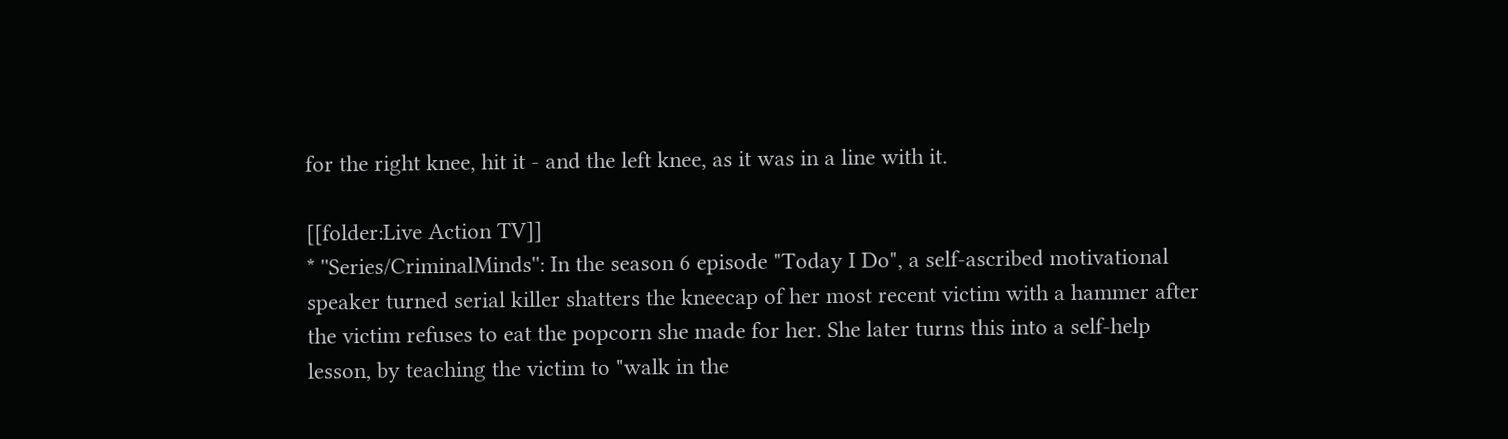for the right knee, hit it - and the left knee, as it was in a line with it.

[[folder:Live Action TV]]
* ''Series/CriminalMinds'': In the season 6 episode "Today I Do", a self-ascribed motivational speaker turned serial killer shatters the kneecap of her most recent victim with a hammer after the victim refuses to eat the popcorn she made for her. She later turns this into a self-help lesson, by teaching the victim to "walk in the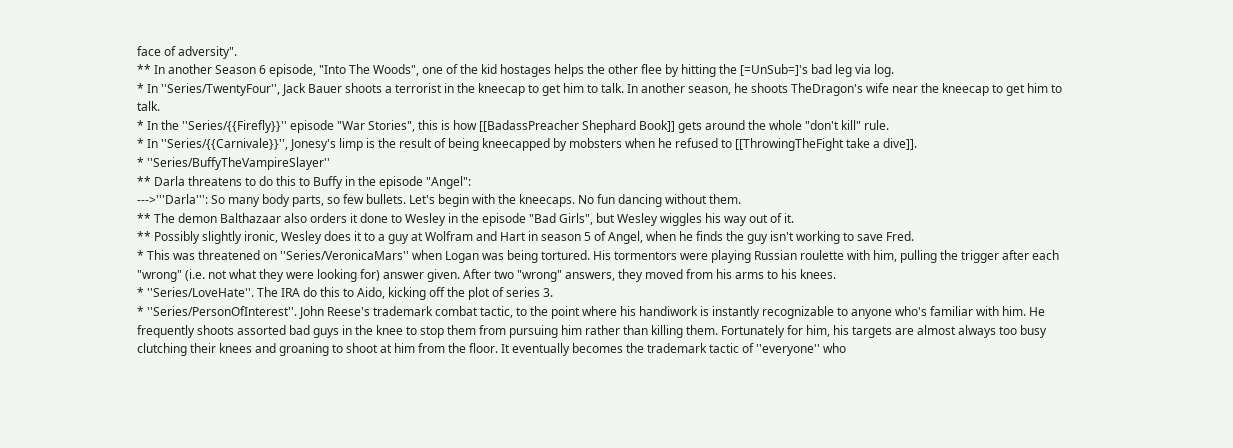face of adversity".
** In another Season 6 episode, "Into The Woods", one of the kid hostages helps the other flee by hitting the [=UnSub=]'s bad leg via log.
* In ''Series/TwentyFour'', Jack Bauer shoots a terrorist in the kneecap to get him to talk. In another season, he shoots TheDragon's wife near the kneecap to get him to talk.
* In the ''Series/{{Firefly}}'' episode "War Stories", this is how [[BadassPreacher Shephard Book]] gets around the whole "don't kill" rule.
* In ''Series/{{Carnivale}}'', Jonesy's limp is the result of being kneecapped by mobsters when he refused to [[ThrowingTheFight take a dive]].
* ''Series/BuffyTheVampireSlayer''
** Darla threatens to do this to Buffy in the episode "Angel":
--->'''Darla''': So many body parts, so few bullets. Let's begin with the kneecaps. No fun dancing without them.
** The demon Balthazaar also orders it done to Wesley in the episode "Bad Girls", but Wesley wiggles his way out of it.
** Possibly slightly ironic, Wesley does it to a guy at Wolfram and Hart in season 5 of Angel, when he finds the guy isn't working to save Fred.
* This was threatened on ''Series/VeronicaMars'' when Logan was being tortured. His tormentors were playing Russian roulette with him, pulling the trigger after each "wrong" (i.e. not what they were looking for) answer given. After two "wrong" answers, they moved from his arms to his knees.
* ''Series/LoveHate''. The IRA do this to Aido, kicking off the plot of series 3.
* ''Series/PersonOfInterest''. John Reese's trademark combat tactic, to the point where his handiwork is instantly recognizable to anyone who's familiar with him. He frequently shoots assorted bad guys in the knee to stop them from pursuing him rather than killing them. Fortunately for him, his targets are almost always too busy clutching their knees and groaning to shoot at him from the floor. It eventually becomes the trademark tactic of ''everyone'' who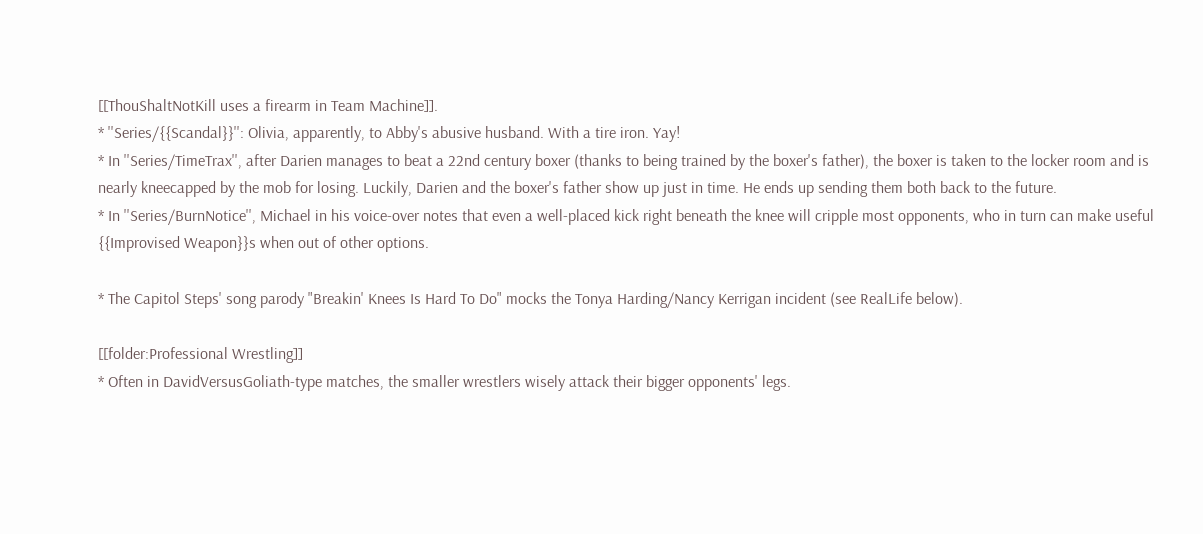[[ThouShaltNotKill uses a firearm in Team Machine]].
* ''Series/{{Scandal}}'': Olivia, apparently, to Abby's abusive husband. With a tire iron. Yay!
* In ''Series/TimeTrax'', after Darien manages to beat a 22nd century boxer (thanks to being trained by the boxer's father), the boxer is taken to the locker room and is nearly kneecapped by the mob for losing. Luckily, Darien and the boxer's father show up just in time. He ends up sending them both back to the future.
* In ''Series/BurnNotice'', Michael in his voice-over notes that even a well-placed kick right beneath the knee will cripple most opponents, who in turn can make useful {{Improvised Weapon}}s when out of other options.

* The Capitol Steps' song parody "Breakin' Knees Is Hard To Do" mocks the Tonya Harding/Nancy Kerrigan incident (see RealLife below).

[[folder:Professional Wrestling]]
* Often in DavidVersusGoliath-type matches, the smaller wrestlers wisely attack their bigger opponents' legs.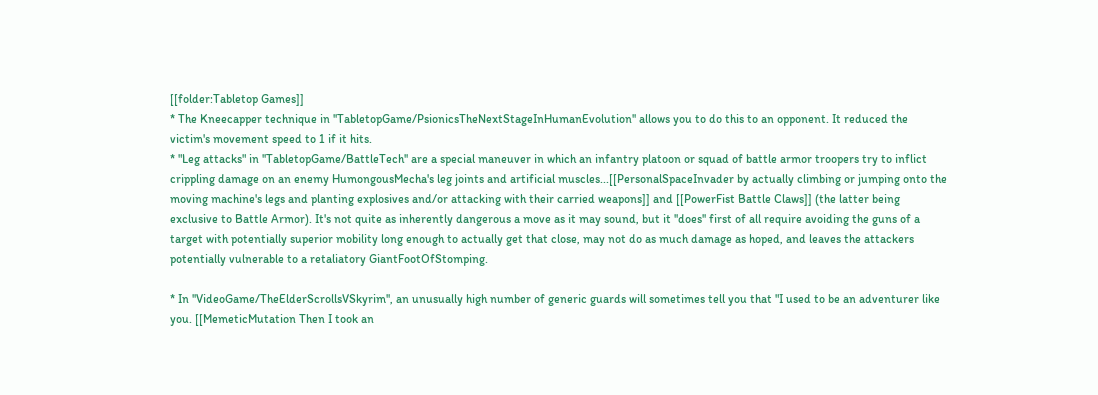[[folder:Tabletop Games]]
* The Kneecapper technique in ''TabletopGame/PsionicsTheNextStageInHumanEvolution'' allows you to do this to an opponent. It reduced the victim's movement speed to 1 if it hits.
* "Leg attacks" in ''TabletopGame/BattleTech'' are a special maneuver in which an infantry platoon or squad of battle armor troopers try to inflict crippling damage on an enemy HumongousMecha's leg joints and artificial muscles...[[PersonalSpaceInvader by actually climbing or jumping onto the moving machine's legs and planting explosives and/or attacking with their carried weapons]] and [[PowerFist Battle Claws]] (the latter being exclusive to Battle Armor). It's not quite as inherently dangerous a move as it may sound, but it ''does'' first of all require avoiding the guns of a target with potentially superior mobility long enough to actually get that close, may not do as much damage as hoped, and leaves the attackers potentially vulnerable to a retaliatory GiantFootOfStomping.

* In ''VideoGame/TheElderScrollsVSkyrim'', an unusually high number of generic guards will sometimes tell you that "I used to be an adventurer like you. [[MemeticMutation Then I took an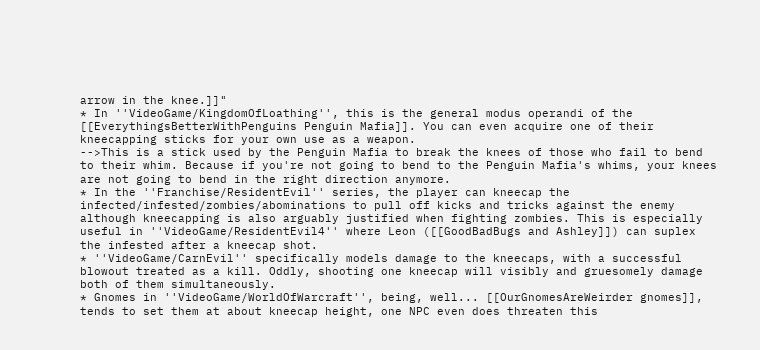arrow in the knee.]]"
* In ''VideoGame/KingdomOfLoathing'', this is the general modus operandi of the [[EverythingsBetterWithPenguins Penguin Mafia]]. You can even acquire one of their kneecapping sticks for your own use as a weapon.
-->This is a stick used by the Penguin Mafia to break the knees of those who fail to bend to their whim. Because if you're not going to bend to the Penguin Mafia's whims, your knees are not going to bend in the right direction anymore.
* In the ''Franchise/ResidentEvil'' series, the player can kneecap the infected/infested/zombies/abominations to pull off kicks and tricks against the enemy although kneecapping is also arguably justified when fighting zombies. This is especially useful in ''VideoGame/ResidentEvil4'' where Leon ([[GoodBadBugs and Ashley]]) can suplex the infested after a kneecap shot.
* ''VideoGame/CarnEvil'' specifically models damage to the kneecaps, with a successful blowout treated as a kill. Oddly, shooting one kneecap will visibly and gruesomely damage both of them simultaneously.
* Gnomes in ''VideoGame/WorldOfWarcraft'', being, well... [[OurGnomesAreWeirder gnomes]], tends to set them at about kneecap height, one NPC even does threaten this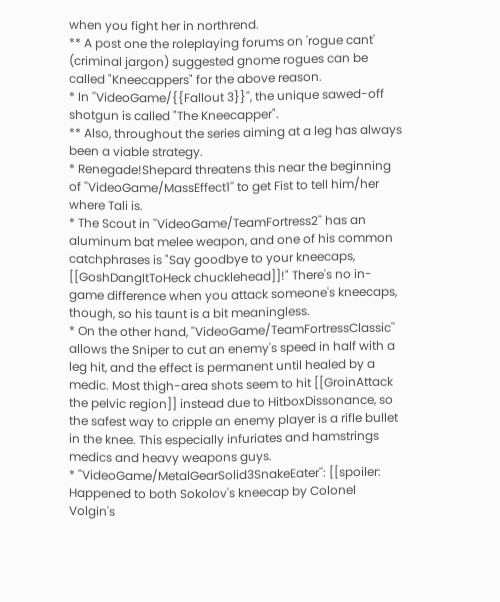when you fight her in northrend.
** A post one the roleplaying forums on 'rogue cant' (criminal jargon) suggested gnome rogues can be called "Kneecappers" for the above reason.
* In ''VideoGame/{{Fallout 3}}'', the unique sawed-off shotgun is called "The Kneecapper".
** Also, throughout the series aiming at a leg has always been a viable strategy.
* Renegade!Shepard threatens this near the beginning of ''VideoGame/MassEffect1'' to get Fist to tell him/her where Tali is.
* The Scout in ''VideoGame/TeamFortress2'' has an aluminum bat melee weapon, and one of his common catchphrases is "Say goodbye to your kneecaps, [[GoshDangItToHeck chucklehead]]!" There's no in-game difference when you attack someone's kneecaps, though, so his taunt is a bit meaningless.
* On the other hand, ''VideoGame/TeamFortressClassic'' allows the Sniper to cut an enemy's speed in half with a leg hit, and the effect is permanent until healed by a medic. Most thigh-area shots seem to hit [[GroinAttack the pelvic region]] instead due to HitboxDissonance, so the safest way to cripple an enemy player is a rifle bullet in the knee. This especially infuriates and hamstrings medics and heavy weapons guys.
* ''VideoGame/MetalGearSolid3SnakeEater'': [[spoiler: Happened to both Sokolov's kneecap by Colonel Volgin's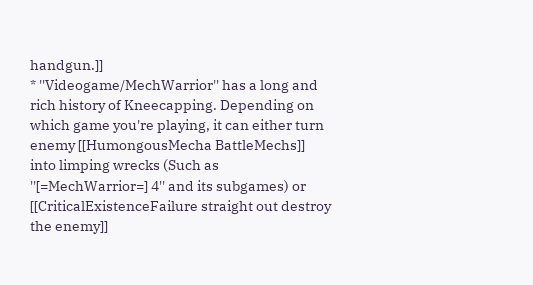handgun.]]
* ''Videogame/MechWarrior'' has a long and rich history of Kneecapping. Depending on which game you're playing, it can either turn enemy [[HumongousMecha BattleMechs]] into limping wrecks (Such as ''[=MechWarrior=] 4'' and its subgames) or [[CriticalExistenceFailure straight out destroy the enemy]]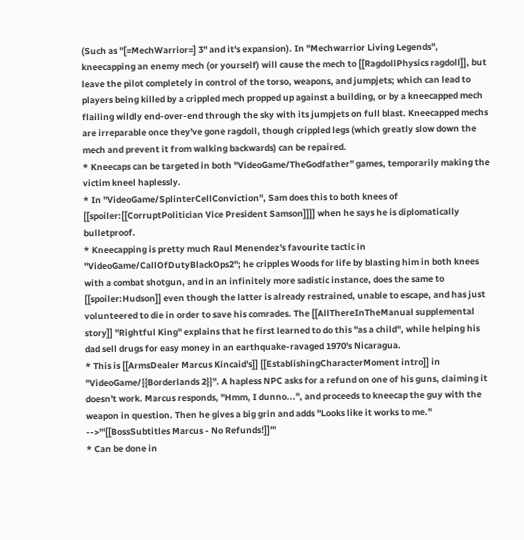(Such as ''[=MechWarrior=] 3'' and it's expansion). In ''Mechwarrior Living Legends'', kneecapping an enemy mech (or yourself) will cause the mech to [[RagdollPhysics ragdoll]], but leave the pilot completely in control of the torso, weapons, and jumpjets; which can lead to players being killed by a crippled mech propped up against a building, or by a kneecapped mech flailing wildly end-over-end through the sky with its jumpjets on full blast. Kneecapped mechs are irreparable once they've gone ragdoll, though crippled legs (which greatly slow down the mech and prevent it from walking backwards) can be repaired.
* Kneecaps can be targeted in both ''VideoGame/TheGodfather'' games, temporarily making the victim kneel haplessly.
* In ''VideoGame/SplinterCellConviction'', Sam does this to both knees of [[spoiler:[[CorruptPolitician Vice President Samson]]]] when he says he is diplomatically bulletproof.
* Kneecapping is pretty much Raul Menendez's favourite tactic in ''VideoGame/CallOfDutyBlackOps2''; he cripples Woods for life by blasting him in both knees with a combat shotgun, and in an infinitely more sadistic instance, does the same to [[spoiler:Hudson]] even though the latter is already restrained, unable to escape, and has just volunteered to die in order to save his comrades. The [[AllThereInTheManual supplemental story]] "Rightful King" explains that he first learned to do this ''as a child'', while helping his dad sell drugs for easy money in an earthquake-ravaged 1970's Nicaragua.
* This is [[ArmsDealer Marcus Kincaid's]] [[EstablishingCharacterMoment intro]] in ''VideoGame/{{Borderlands 2}}''. A hapless NPC asks for a refund on one of his guns, claiming it doesn't work. Marcus responds, "Hmm, I dunno...", and proceeds to kneecap the guy with the weapon in question. Then he gives a big grin and adds "Looks like it works to me."
-->'''[[BossSubtitles Marcus - No Refunds!]]'''
* Can be done in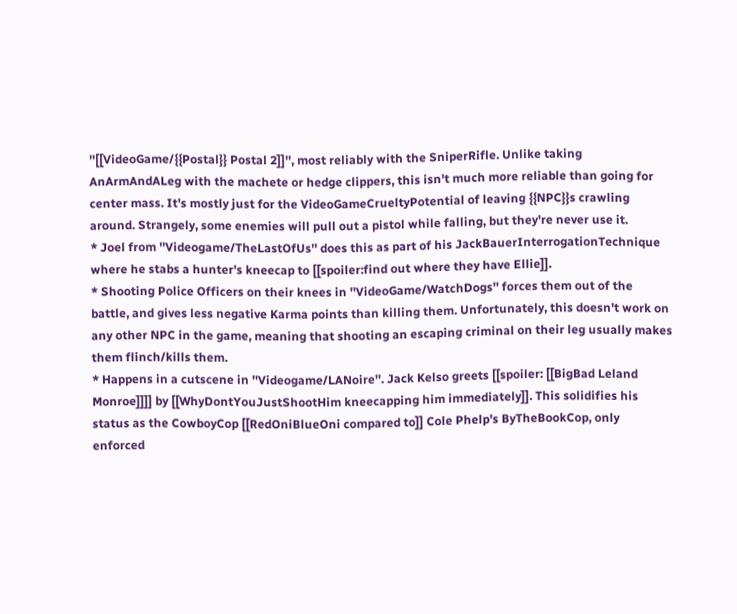''[[VideoGame/{{Postal}} Postal 2]]'', most reliably with the SniperRifle. Unlike taking AnArmAndALeg with the machete or hedge clippers, this isn't much more reliable than going for center mass. It's mostly just for the VideoGameCrueltyPotential of leaving {{NPC}}s crawling around. Strangely, some enemies will pull out a pistol while falling, but they're never use it.
* Joel from ''Videogame/TheLastOfUs'' does this as part of his JackBauerInterrogationTechnique where he stabs a hunter's kneecap to [[spoiler:find out where they have Ellie]].
* Shooting Police Officers on their knees in ''VideoGame/WatchDogs'' forces them out of the battle, and gives less negative Karma points than killing them. Unfortunately, this doesn't work on any other NPC in the game, meaning that shooting an escaping criminal on their leg usually makes them flinch/kills them.
* Happens in a cutscene in ''Videogame/LANoire''. Jack Kelso greets [[spoiler: [[BigBad Leland Monroe]]]] by [[WhyDontYouJustShootHim kneecapping him immediately]]. This solidifies his status as the CowboyCop [[RedOniBlueOni compared to]] Cole Phelp's ByTheBookCop, only enforced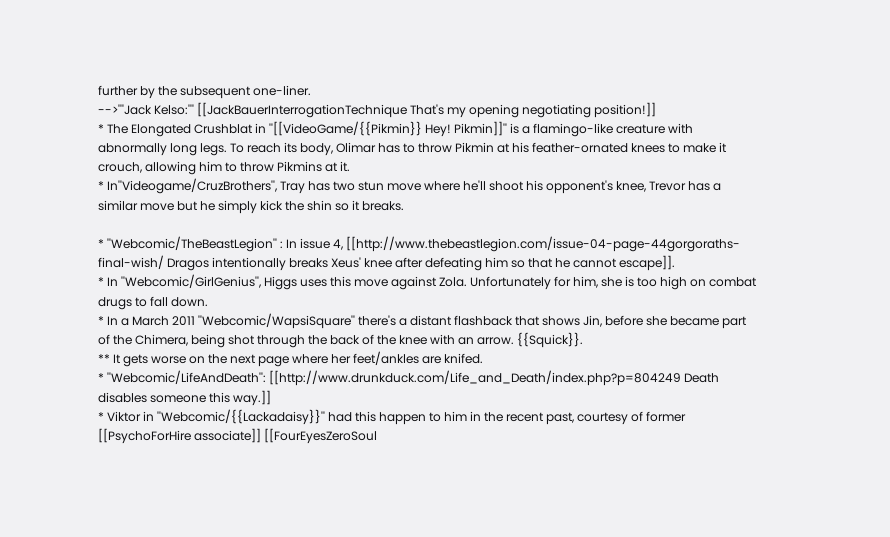further by the subsequent one-liner.
-->'''Jack Kelso:''' [[JackBauerInterrogationTechnique That's my opening negotiating position!]]
* The Elongated Crushblat in ''[[VideoGame/{{Pikmin}} Hey! Pikmin]]'' is a flamingo-like creature with abnormally long legs. To reach its body, Olimar has to throw Pikmin at his feather-ornated knees to make it crouch, allowing him to throw Pikmins at it.
* In''Videogame/CruzBrothers'', Tray has two stun move where he'll shoot his opponent's knee, Trevor has a similar move but he simply kick the shin so it breaks.

* ''Webcomic/TheBeastLegion'' : In issue 4, [[http://www.thebeastlegion.com/issue-04-page-44gorgoraths-final-wish/ Dragos intentionally breaks Xeus' knee after defeating him so that he cannot escape]].
* In ''Webcomic/GirlGenius'', Higgs uses this move against Zola. Unfortunately for him, she is too high on combat drugs to fall down.
* In a March 2011 ''Webcomic/WapsiSquare'' there's a distant flashback that shows Jin, before she became part of the Chimera, being shot through the back of the knee with an arrow. {{Squick}}.
** It gets worse on the next page where her feet/ankles are knifed.
* ''Webcomic/LifeAndDeath'': [[http://www.drunkduck.com/Life_and_Death/index.php?p=804249 Death disables someone this way.]]
* Viktor in ''Webcomic/{{Lackadaisy}}'' had this happen to him in the recent past, courtesy of former [[PsychoForHire associate]] [[FourEyesZeroSoul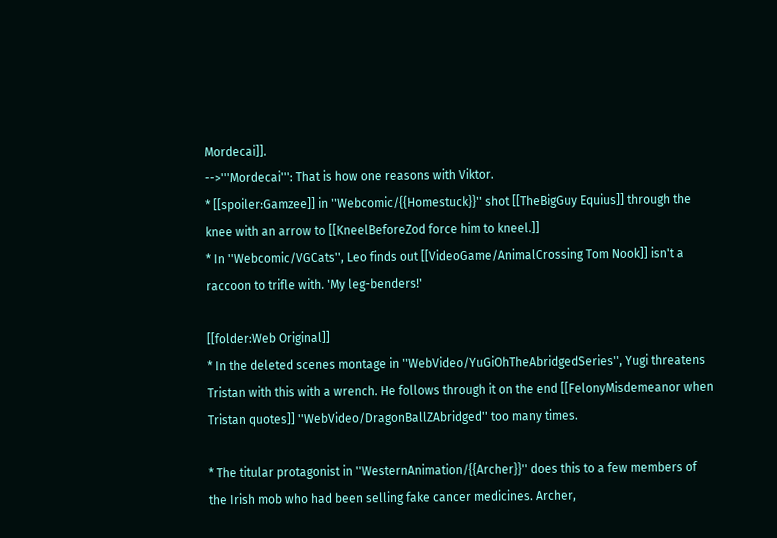Mordecai]].
-->'''Mordecai''': That is how one reasons with Viktor.
* [[spoiler:Gamzee]] in ''Webcomic/{{Homestuck}}'' shot [[TheBigGuy Equius]] through the knee with an arrow to [[KneelBeforeZod force him to kneel.]]
* In ''Webcomic/VGCats'', Leo finds out [[VideoGame/AnimalCrossing Tom Nook]] isn't a raccoon to trifle with. 'My leg-benders!'

[[folder:Web Original]]
* In the deleted scenes montage in ''WebVideo/YuGiOhTheAbridgedSeries'', Yugi threatens Tristan with this with a wrench. He follows through it on the end [[FelonyMisdemeanor when Tristan quotes]] ''WebVideo/DragonBallZAbridged'' too many times.

* The titular protagonist in ''WesternAnimation/{{Archer}}'' does this to a few members of the Irish mob who had been selling fake cancer medicines. Archer,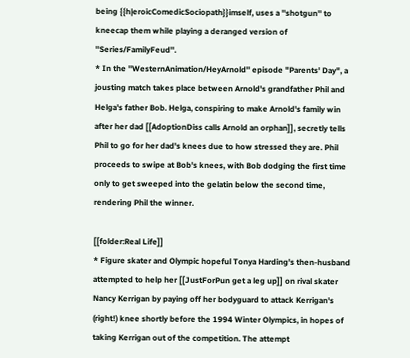being {{h|eroicComedicSociopath}}imself, uses a ''shotgun'' to kneecap them while playing a deranged version of ''Series/FamilyFeud''.
* In the ''WesternAnimation/HeyArnold'' episode "Parents' Day", a jousting match takes place between Arnold's grandfather Phil and Helga's father Bob. Helga, conspiring to make Arnold's family win after her dad [[AdoptionDiss calls Arnold an orphan]], secretly tells Phil to go for her dad's knees due to how stressed they are. Phil proceeds to swipe at Bob's knees, with Bob dodging the first time only to get sweeped into the gelatin below the second time, rendering Phil the winner.

[[folder:Real Life]]
* Figure skater and Olympic hopeful Tonya Harding's then-husband attempted to help her [[JustForPun get a leg up]] on rival skater Nancy Kerrigan by paying off her bodyguard to attack Kerrigan's (right!) knee shortly before the 1994 Winter Olympics, in hopes of taking Kerrigan out of the competition. The attempt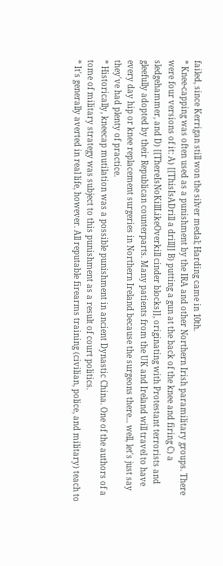failed, since Kerrigan still won the silver medal; Harding came in 10th.
* Knee-capping was often used as a punishment by the IRA and other Northern Irish paramilitary groups. There were four versions of it: A) [[ThisIsADrill a drill]] B) putting a gun at the back of the knee and firing C) a sledgehammer, and D) [[ThereIsNoKillLikeOverkill cinder blocks]], originating with Protestant terrorists and gleefully adopted by their Republican counterparts. Many patients from the UK and Ireland will travel to have every day hip or knee replacement surgeries in Northern Ireland because the surgeons there... well, let's just say they've had plenty of practice.
* Historically, kneecap mutilation was a possible punishment in ancient Dynastic China. One of the authors of a tome of military strategy was subject to this punishment as a result of court politics.
* It's generally averted in real life, however. All reputable firearms training (civilian, police, and military) teach to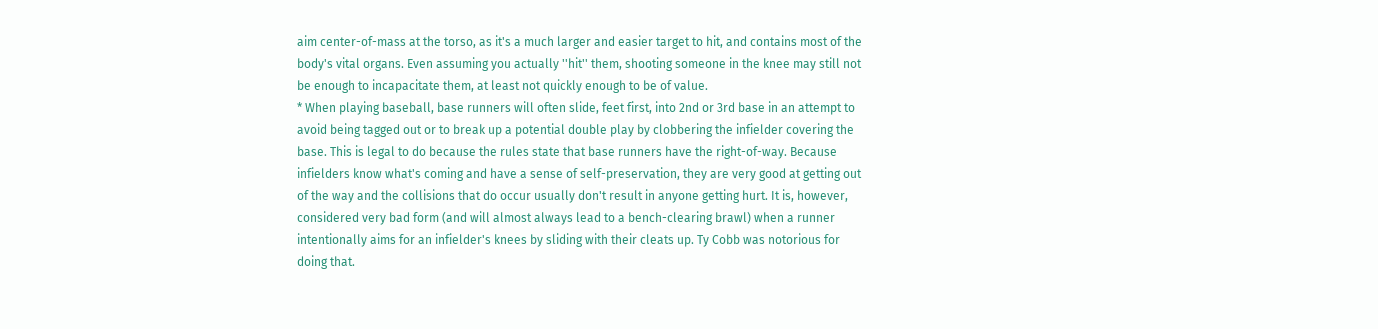aim center-of-mass at the torso, as it's a much larger and easier target to hit, and contains most of the body's vital organs. Even assuming you actually ''hit'' them, shooting someone in the knee may still not be enough to incapacitate them, at least not quickly enough to be of value.
* When playing baseball, base runners will often slide, feet first, into 2nd or 3rd base in an attempt to avoid being tagged out or to break up a potential double play by clobbering the infielder covering the base. This is legal to do because the rules state that base runners have the right-of-way. Because infielders know what's coming and have a sense of self-preservation, they are very good at getting out of the way and the collisions that do occur usually don't result in anyone getting hurt. It is, however, considered very bad form (and will almost always lead to a bench-clearing brawl) when a runner intentionally aims for an infielder's knees by sliding with their cleats up. Ty Cobb was notorious for doing that.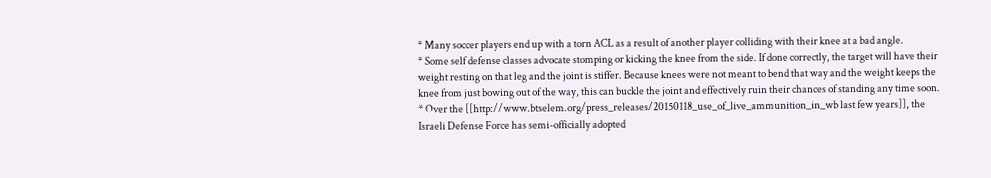* Many soccer players end up with a torn ACL as a result of another player colliding with their knee at a bad angle.
* Some self defense classes advocate stomping or kicking the knee from the side. If done correctly, the target will have their weight resting on that leg and the joint is stiffer. Because knees were not meant to bend that way and the weight keeps the knee from just bowing out of the way, this can buckle the joint and effectively ruin their chances of standing any time soon.
* Over the [[http://www.btselem.org/press_releases/20150118_use_of_live_ammunition_in_wb last few years]], the Israeli Defense Force has semi-officially adopted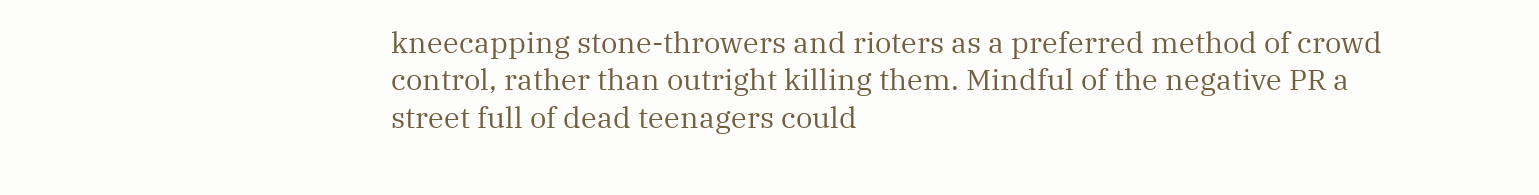kneecapping stone-throwers and rioters as a preferred method of crowd control, rather than outright killing them. Mindful of the negative PR a street full of dead teenagers could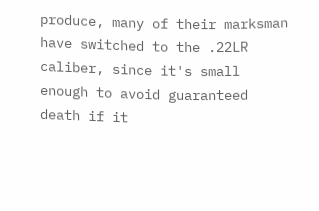produce, many of their marksman have switched to the .22LR caliber, since it's small enough to avoid guaranteed death if it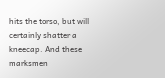hits the torso, but will certainly shatter a kneecap. And these marksmen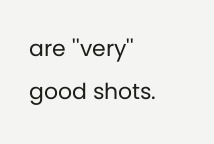are ''very'' good shots.